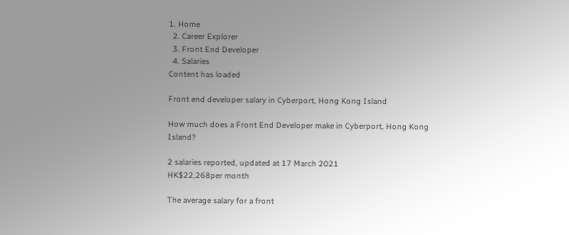1. Home
  2. Career Explorer
  3. Front End Developer
  4. Salaries
Content has loaded

Front end developer salary in Cyberport, Hong Kong Island

How much does a Front End Developer make in Cyberport, Hong Kong Island?

2 salaries reported, updated at 17 March 2021
HK$22,268per month

The average salary for a front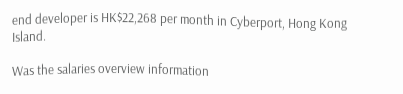end developer is HK$22,268 per month in Cyberport, Hong Kong Island.

Was the salaries overview information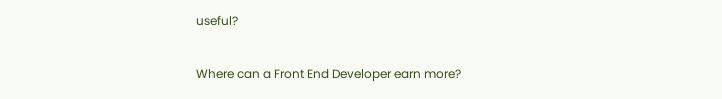useful?

Where can a Front End Developer earn more?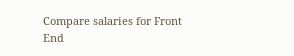Compare salaries for Front End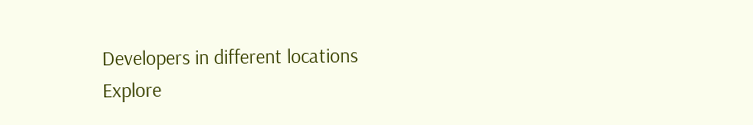Developers in different locations
Explore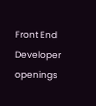Front End Developer openings